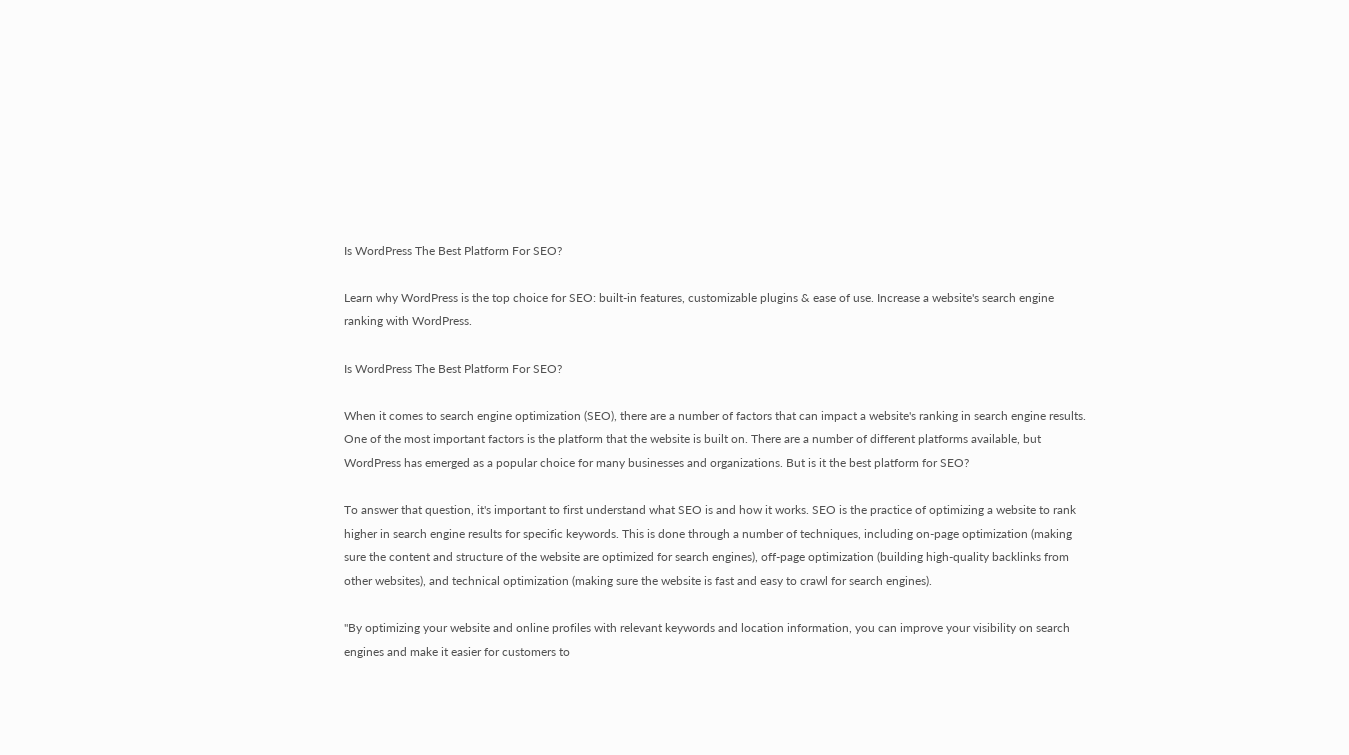Is WordPress The Best Platform For SEO?

Learn why WordPress is the top choice for SEO: built-in features, customizable plugins & ease of use. Increase a website's search engine ranking with WordPress.

Is WordPress The Best Platform For SEO?

When it comes to search engine optimization (SEO), there are a number of factors that can impact a website's ranking in search engine results. One of the most important factors is the platform that the website is built on. There are a number of different platforms available, but WordPress has emerged as a popular choice for many businesses and organizations. But is it the best platform for SEO?

To answer that question, it's important to first understand what SEO is and how it works. SEO is the practice of optimizing a website to rank higher in search engine results for specific keywords. This is done through a number of techniques, including on-page optimization (making sure the content and structure of the website are optimized for search engines), off-page optimization (building high-quality backlinks from other websites), and technical optimization (making sure the website is fast and easy to crawl for search engines).

"By optimizing your website and online profiles with relevant keywords and location information, you can improve your visibility on search engines and make it easier for customers to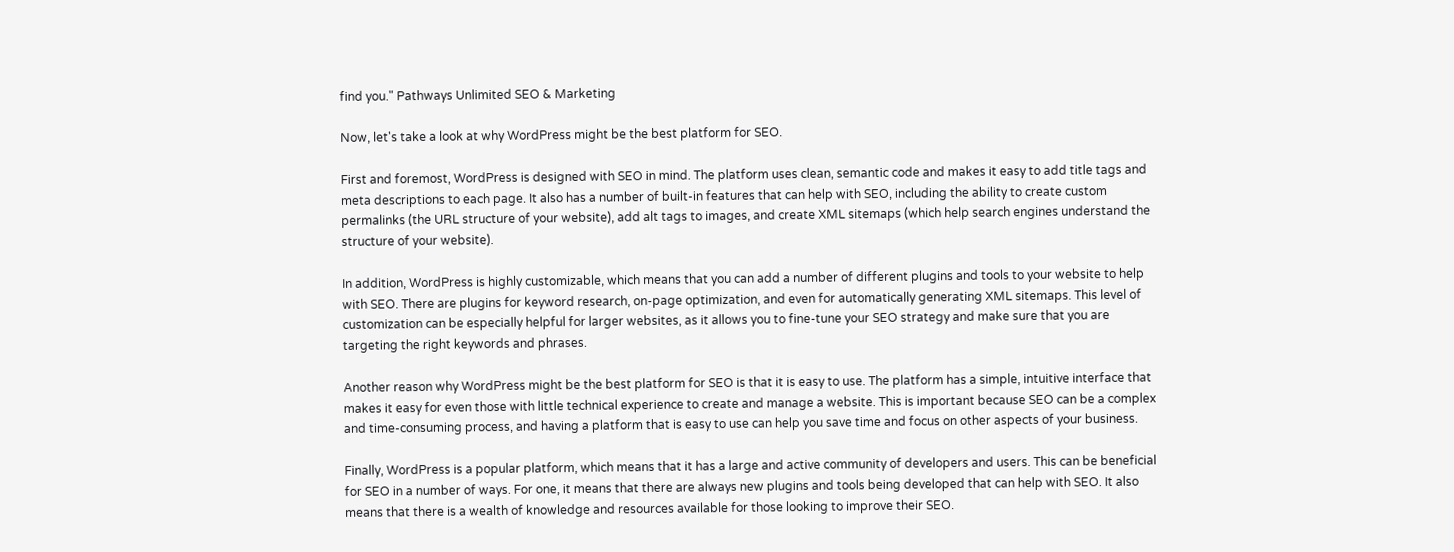find you." Pathways Unlimited SEO & Marketing

Now, let's take a look at why WordPress might be the best platform for SEO.

First and foremost, WordPress is designed with SEO in mind. The platform uses clean, semantic code and makes it easy to add title tags and meta descriptions to each page. It also has a number of built-in features that can help with SEO, including the ability to create custom permalinks (the URL structure of your website), add alt tags to images, and create XML sitemaps (which help search engines understand the structure of your website).

In addition, WordPress is highly customizable, which means that you can add a number of different plugins and tools to your website to help with SEO. There are plugins for keyword research, on-page optimization, and even for automatically generating XML sitemaps. This level of customization can be especially helpful for larger websites, as it allows you to fine-tune your SEO strategy and make sure that you are targeting the right keywords and phrases.

Another reason why WordPress might be the best platform for SEO is that it is easy to use. The platform has a simple, intuitive interface that makes it easy for even those with little technical experience to create and manage a website. This is important because SEO can be a complex and time-consuming process, and having a platform that is easy to use can help you save time and focus on other aspects of your business.

Finally, WordPress is a popular platform, which means that it has a large and active community of developers and users. This can be beneficial for SEO in a number of ways. For one, it means that there are always new plugins and tools being developed that can help with SEO. It also means that there is a wealth of knowledge and resources available for those looking to improve their SEO.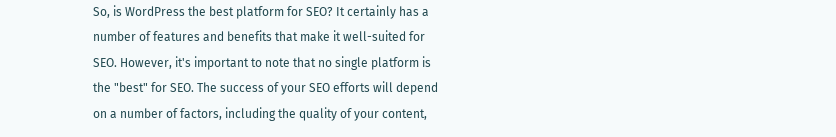So, is WordPress the best platform for SEO? It certainly has a number of features and benefits that make it well-suited for SEO. However, it's important to note that no single platform is the "best" for SEO. The success of your SEO efforts will depend on a number of factors, including the quality of your content,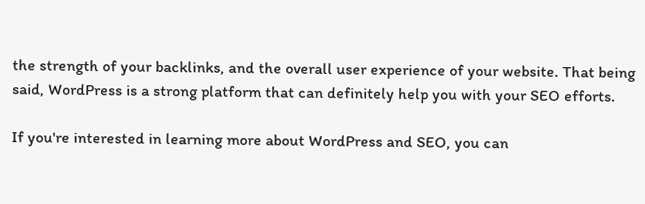the strength of your backlinks, and the overall user experience of your website. That being said, WordPress is a strong platform that can definitely help you with your SEO efforts.

If you're interested in learning more about WordPress and SEO, you can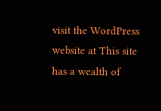visit the WordPress website at This site has a wealth of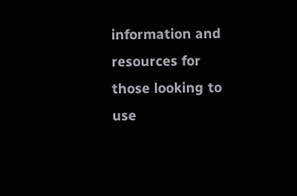information and resources for those looking to use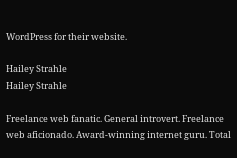WordPress for their website.

Hailey Strahle
Hailey Strahle

Freelance web fanatic. General introvert. Freelance web aficionado. Award-winning internet guru. Total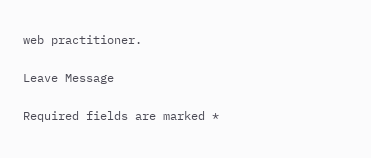web practitioner.

Leave Message

Required fields are marked *